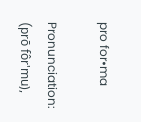pro for•ma

Pronunciation: (prō fôr'mu),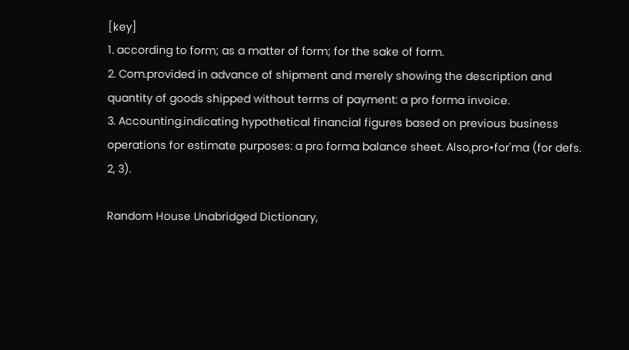[key]
1. according to form; as a matter of form; for the sake of form.
2. Com.provided in advance of shipment and merely showing the description and quantity of goods shipped without terms of payment: a pro forma invoice.
3. Accounting.indicating hypothetical financial figures based on previous business operations for estimate purposes: a pro forma balance sheet. Also,pro•for'ma (for defs. 2, 3).

Random House Unabridged Dictionary,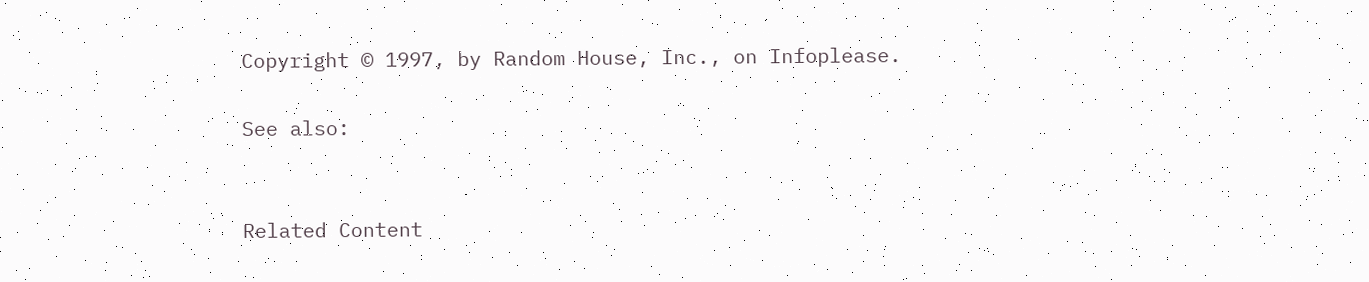Copyright © 1997, by Random House, Inc., on Infoplease.

See also:


Related Content